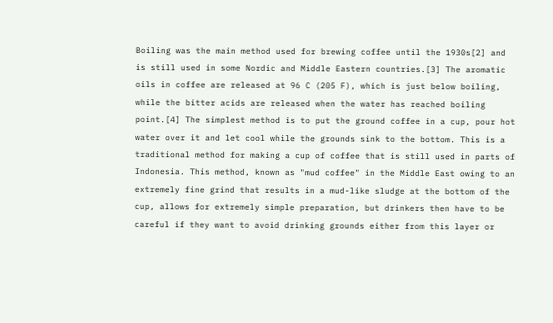Boiling was the main method used for brewing coffee until the 1930s[2] and is still used in some Nordic and Middle Eastern countries.[3] The aromatic oils in coffee are released at 96 C (205 F), which is just below boiling, while the bitter acids are released when the water has reached boiling point.[4] The simplest method is to put the ground coffee in a cup, pour hot water over it and let cool while the grounds sink to the bottom. This is a traditional method for making a cup of coffee that is still used in parts of Indonesia. This method, known as "mud coffee" in the Middle East owing to an extremely fine grind that results in a mud-like sludge at the bottom of the cup, allows for extremely simple preparation, but drinkers then have to be careful if they want to avoid drinking grounds either from this layer or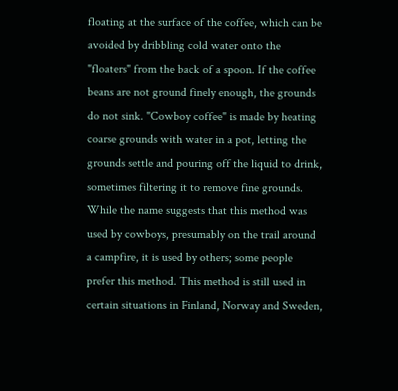floating at the surface of the coffee, which can be avoided by dribbling cold water onto the "floaters" from the back of a spoon. If the coffee beans are not ground finely enough, the grounds do not sink. "Cowboy coffee" is made by heating coarse grounds with water in a pot, letting the grounds settle and pouring off the liquid to drink, sometimes filtering it to remove fine grounds. While the name suggests that this method was used by cowboys, presumably on the trail around a campfire, it is used by others; some people prefer this method. This method is still used in certain situations in Finland, Norway and Sweden,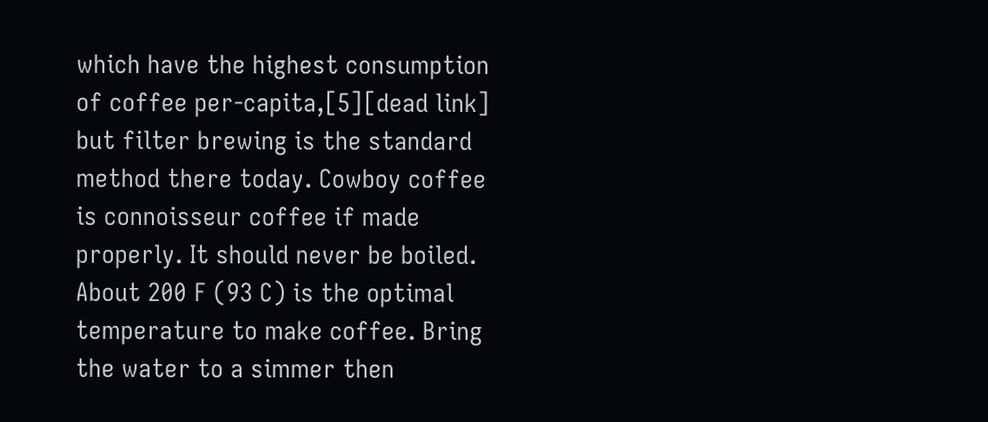which have the highest consumption of coffee per-capita,[5][dead link] but filter brewing is the standard method there today. Cowboy coffee is connoisseur coffee if made properly. It should never be boiled. About 200 F (93 C) is the optimal temperature to make coffee. Bring the water to a simmer then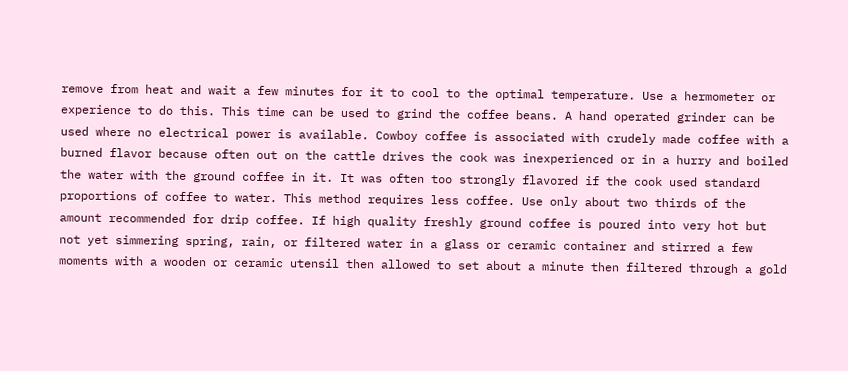remove from heat and wait a few minutes for it to cool to the optimal temperature. Use a hermometer or experience to do this. This time can be used to grind the coffee beans. A hand operated grinder can be used where no electrical power is available. Cowboy coffee is associated with crudely made coffee with a burned flavor because often out on the cattle drives the cook was inexperienced or in a hurry and boiled the water with the ground coffee in it. It was often too strongly flavored if the cook used standard proportions of coffee to water. This method requires less coffee. Use only about two thirds of the amount recommended for drip coffee. If high quality freshly ground coffee is poured into very hot but not yet simmering spring, rain, or filtered water in a glass or ceramic container and stirred a few moments with a wooden or ceramic utensil then allowed to set about a minute then filtered through a gold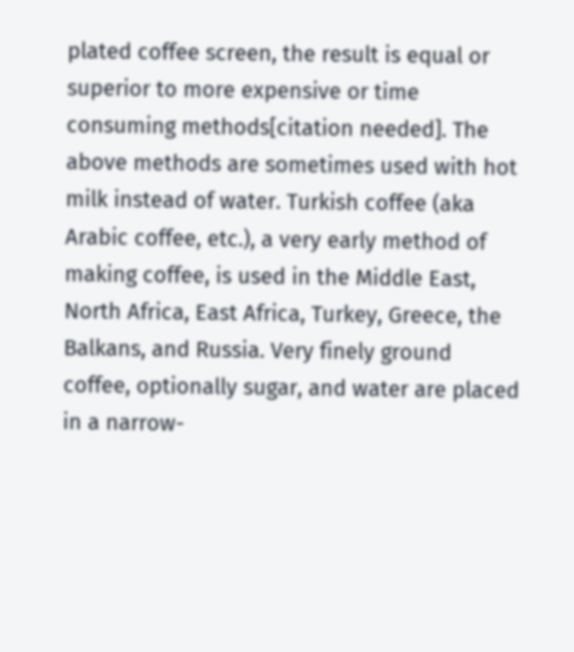plated coffee screen, the result is equal or superior to more expensive or time consuming methods[citation needed]. The above methods are sometimes used with hot milk instead of water. Turkish coffee (aka Arabic coffee, etc.), a very early method of making coffee, is used in the Middle East, North Africa, East Africa, Turkey, Greece, the Balkans, and Russia. Very finely ground coffee, optionally sugar, and water are placed in a narrow-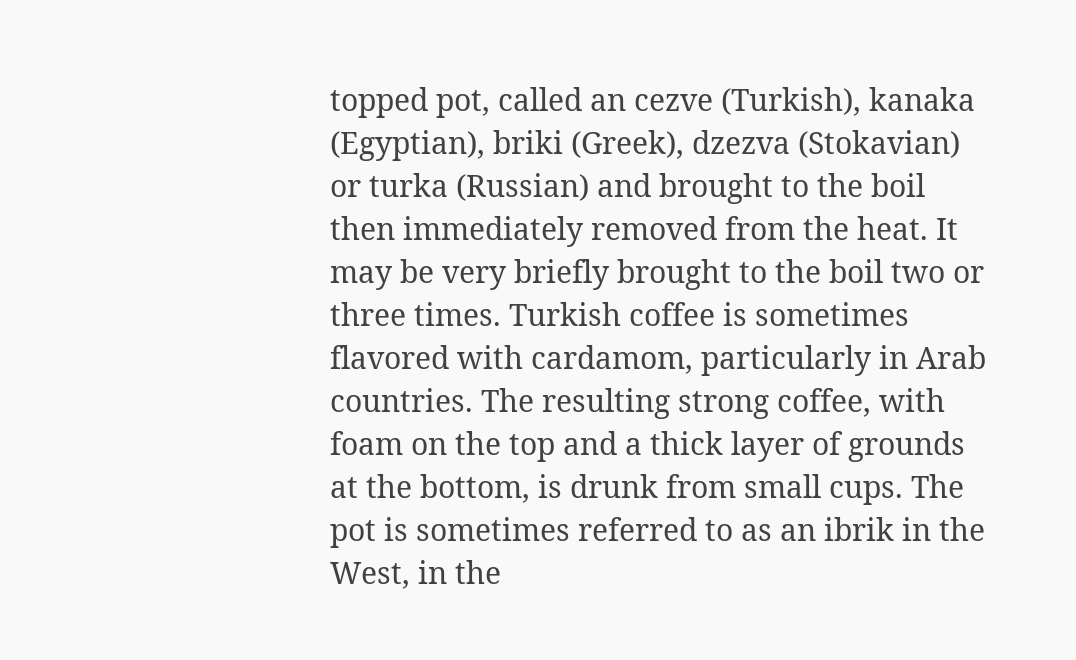topped pot, called an cezve (Turkish), kanaka (Egyptian), briki (Greek), dzezva (Stokavian) or turka (Russian) and brought to the boil then immediately removed from the heat. It may be very briefly brought to the boil two or three times. Turkish coffee is sometimes flavored with cardamom, particularly in Arab countries. The resulting strong coffee, with foam on the top and a thick layer of grounds at the bottom, is drunk from small cups. The pot is sometimes referred to as an ibrik in the West, in the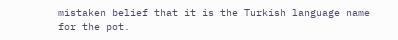mistaken belief that it is the Turkish language name for the pot.